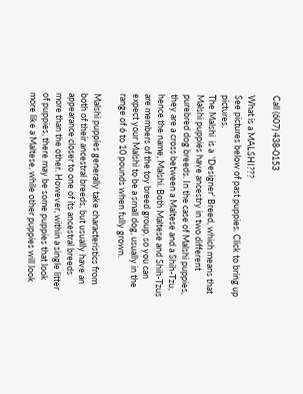Call (607) 438-0153

What is a MALSHI???
See pictures below of past puppies. Click to bring up pictures.
The Malshi  is a  'Designer' Breed, which means that Malshi puppies have ancestry in two different purebred dog breeds. In the case of Malshi puppies, they are a cross between a Maltese and a Shih-Tzu, hence the name, Malshi. Both Maltese and Shih-Tzus are members of the toy breed group, so you can expect your Malshi to be a small dog, usually in the range of 6 to 10 pounds when fully grown.

Malshi puppies generally take characteristics from both of their ancestral breeds, but usually have an appearance closer to one of its ancestral breeds more than the other. However, within a single litter of puppies, there may be some puppies that look more like a Maltese, while other puppies will look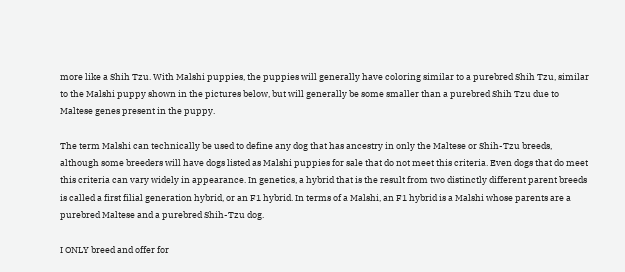more like a Shih Tzu. With Malshi puppies, the puppies will generally have coloring similar to a purebred Shih Tzu, similar to the Malshi puppy shown in the pictures below, but will generally be some smaller than a purebred Shih Tzu due to Maltese genes present in the puppy.

The term Malshi can technically be used to define any dog that has ancestry in only the Maltese or Shih-Tzu breeds, although some breeders will have dogs listed as Malshi puppies for sale that do not meet this criteria. Even dogs that do meet this criteria can vary widely in appearance. In genetics, a hybrid that is the result from two distinctly different parent breeds is called a first filial generation hybrid, or an F1 hybrid. In terms of a Malshi, an F1 hybrid is a Malshi whose parents are a purebred Maltese and a purebred Shih-Tzu dog.

I ONLY breed and offer for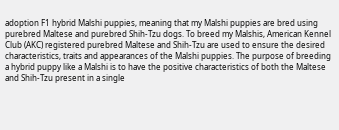adoption F1 hybrid Malshi puppies, meaning that my Malshi puppies are bred using purebred Maltese and purebred Shih-Tzu dogs. To breed my Malshis, American Kennel Club (AKC) registered purebred Maltese and Shih-Tzu are used to ensure the desired characteristics, traits and appearances of the Malshi puppies. The purpose of breeding a hybrid puppy like a Malshi is to have the positive characteristics of both the Maltese and Shih-Tzu present in a single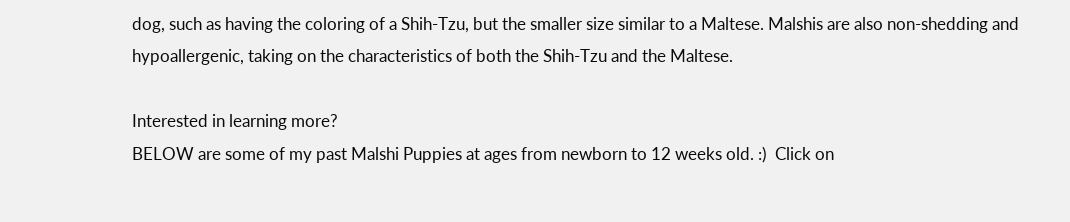dog, such as having the coloring of a Shih-Tzu, but the smaller size similar to a Maltese. Malshis are also non-shedding and hypoallergenic, taking on the characteristics of both the Shih-Tzu and the Maltese.

Interested in learning more?
BELOW are some of my past Malshi Puppies at ages from newborn to 12 weeks old. :)  Click on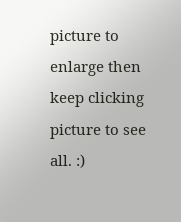picture to enlarge then keep clicking picture to see all. :)